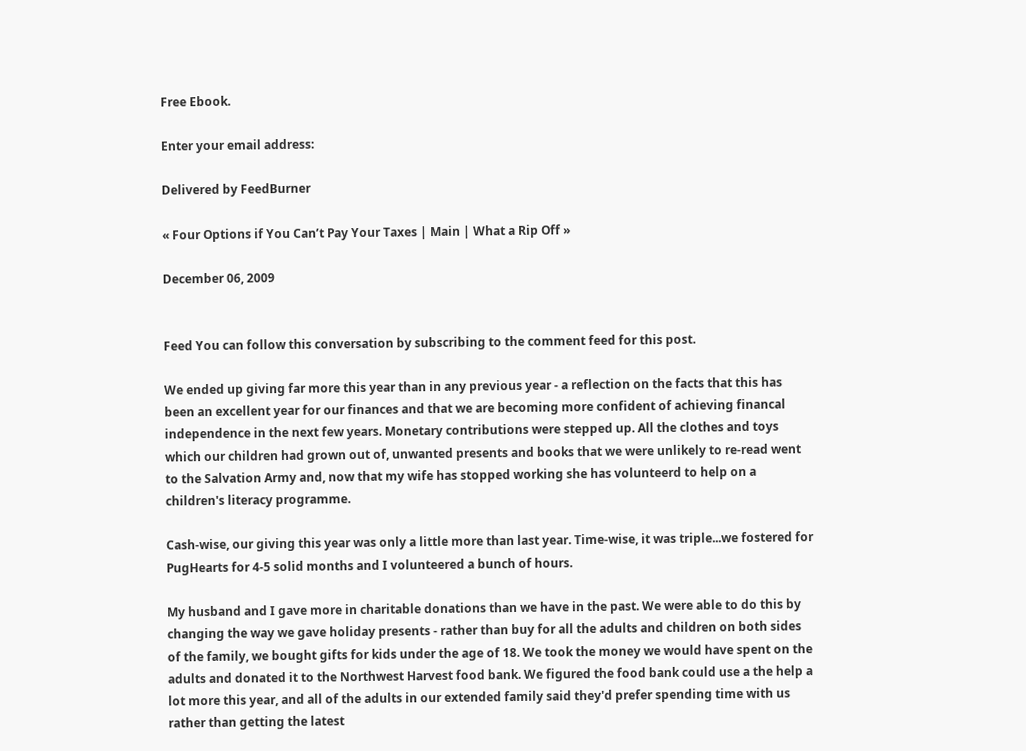Free Ebook.

Enter your email address:

Delivered by FeedBurner

« Four Options if You Can’t Pay Your Taxes | Main | What a Rip Off »

December 06, 2009


Feed You can follow this conversation by subscribing to the comment feed for this post.

We ended up giving far more this year than in any previous year - a reflection on the facts that this has been an excellent year for our finances and that we are becoming more confident of achieving financal independence in the next few years. Monetary contributions were stepped up. All the clothes and toys which our children had grown out of, unwanted presents and books that we were unlikely to re-read went to the Salvation Army and, now that my wife has stopped working she has volunteerd to help on a children's literacy programme.

Cash-wise, our giving this year was only a little more than last year. Time-wise, it was triple...we fostered for PugHearts for 4-5 solid months and I volunteered a bunch of hours.

My husband and I gave more in charitable donations than we have in the past. We were able to do this by changing the way we gave holiday presents - rather than buy for all the adults and children on both sides of the family, we bought gifts for kids under the age of 18. We took the money we would have spent on the adults and donated it to the Northwest Harvest food bank. We figured the food bank could use a the help a lot more this year, and all of the adults in our extended family said they'd prefer spending time with us rather than getting the latest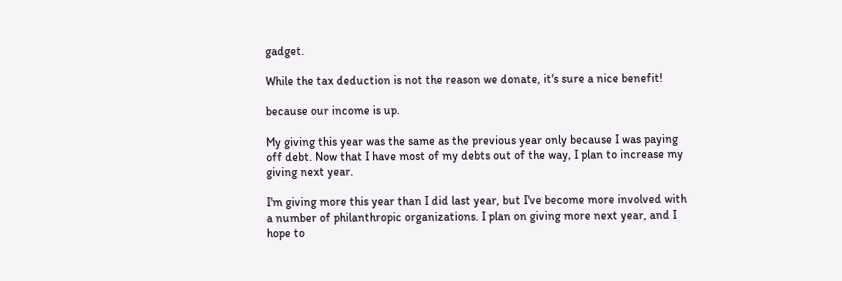gadget.

While the tax deduction is not the reason we donate, it's sure a nice benefit!

because our income is up.

My giving this year was the same as the previous year only because I was paying off debt. Now that I have most of my debts out of the way, I plan to increase my giving next year.

I'm giving more this year than I did last year, but I've become more involved with a number of philanthropic organizations. I plan on giving more next year, and I hope to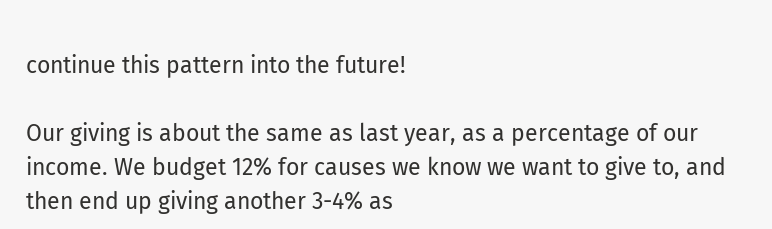continue this pattern into the future!

Our giving is about the same as last year, as a percentage of our income. We budget 12% for causes we know we want to give to, and then end up giving another 3-4% as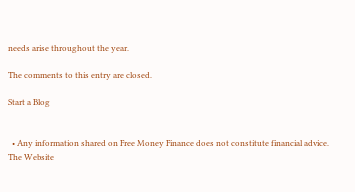needs arise throughout the year.

The comments to this entry are closed.

Start a Blog


  • Any information shared on Free Money Finance does not constitute financial advice. The Website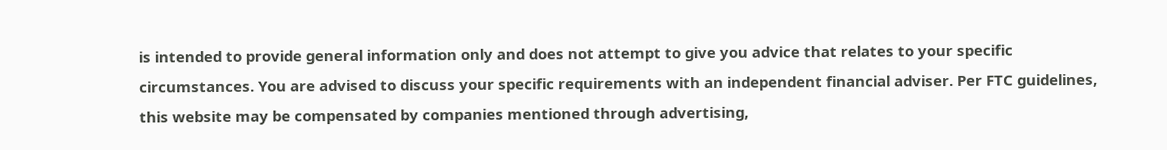is intended to provide general information only and does not attempt to give you advice that relates to your specific circumstances. You are advised to discuss your specific requirements with an independent financial adviser. Per FTC guidelines, this website may be compensated by companies mentioned through advertising,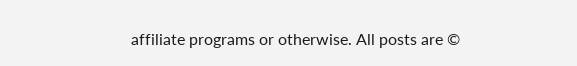affiliate programs or otherwise. All posts are ©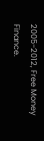2005-2012, Free Money Finance.